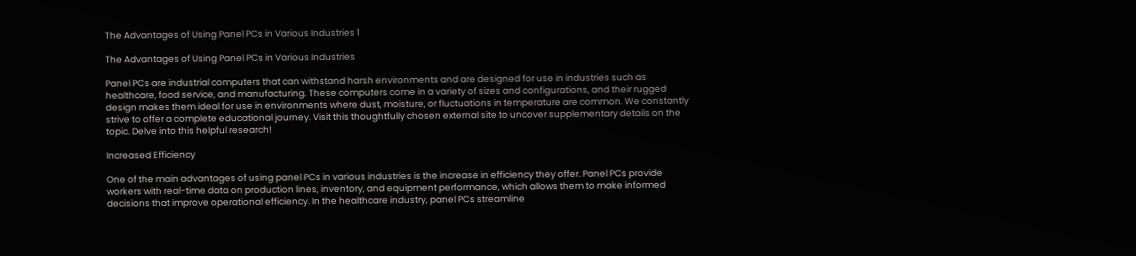The Advantages of Using Panel PCs in Various Industries 1

The Advantages of Using Panel PCs in Various Industries

Panel PCs are industrial computers that can withstand harsh environments and are designed for use in industries such as healthcare, food service, and manufacturing. These computers come in a variety of sizes and configurations, and their rugged design makes them ideal for use in environments where dust, moisture, or fluctuations in temperature are common. We constantly strive to offer a complete educational journey. Visit this thoughtfully chosen external site to uncover supplementary details on the topic. Delve into this helpful research!

Increased Efficiency

One of the main advantages of using panel PCs in various industries is the increase in efficiency they offer. Panel PCs provide workers with real-time data on production lines, inventory, and equipment performance, which allows them to make informed decisions that improve operational efficiency. In the healthcare industry, panel PCs streamline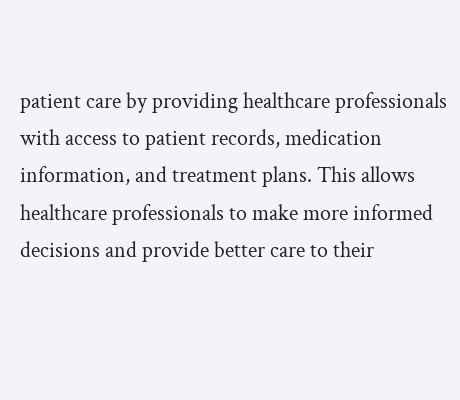patient care by providing healthcare professionals with access to patient records, medication information, and treatment plans. This allows healthcare professionals to make more informed decisions and provide better care to their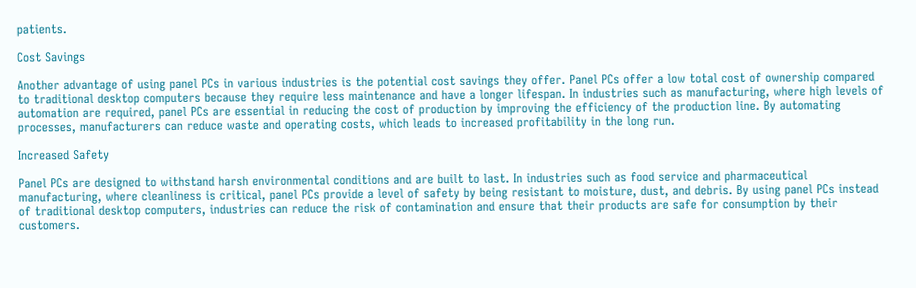patients.

Cost Savings

Another advantage of using panel PCs in various industries is the potential cost savings they offer. Panel PCs offer a low total cost of ownership compared to traditional desktop computers because they require less maintenance and have a longer lifespan. In industries such as manufacturing, where high levels of automation are required, panel PCs are essential in reducing the cost of production by improving the efficiency of the production line. By automating processes, manufacturers can reduce waste and operating costs, which leads to increased profitability in the long run.

Increased Safety

Panel PCs are designed to withstand harsh environmental conditions and are built to last. In industries such as food service and pharmaceutical manufacturing, where cleanliness is critical, panel PCs provide a level of safety by being resistant to moisture, dust, and debris. By using panel PCs instead of traditional desktop computers, industries can reduce the risk of contamination and ensure that their products are safe for consumption by their customers.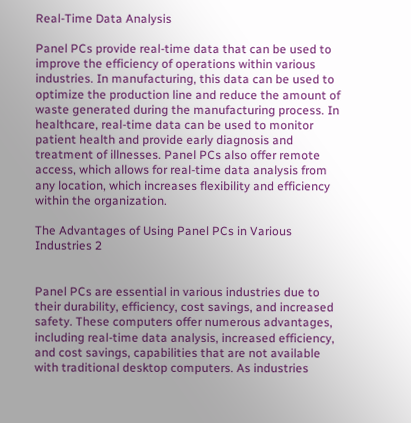Real-Time Data Analysis

Panel PCs provide real-time data that can be used to improve the efficiency of operations within various industries. In manufacturing, this data can be used to optimize the production line and reduce the amount of waste generated during the manufacturing process. In healthcare, real-time data can be used to monitor patient health and provide early diagnosis and treatment of illnesses. Panel PCs also offer remote access, which allows for real-time data analysis from any location, which increases flexibility and efficiency within the organization.

The Advantages of Using Panel PCs in Various Industries 2


Panel PCs are essential in various industries due to their durability, efficiency, cost savings, and increased safety. These computers offer numerous advantages, including real-time data analysis, increased efficiency, and cost savings, capabilities that are not available with traditional desktop computers. As industries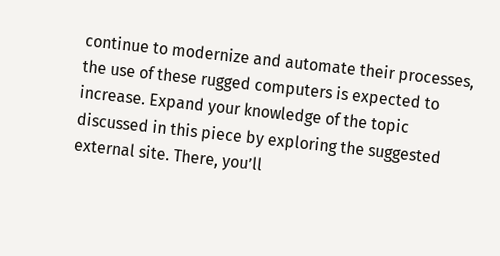continue to modernize and automate their processes, the use of these rugged computers is expected to increase. Expand your knowledge of the topic discussed in this piece by exploring the suggested external site. There, you’ll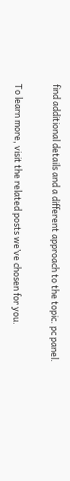find additional details and a different approach to the topic. pc panel.

To learn more, visit the related posts we’ve chosen for you.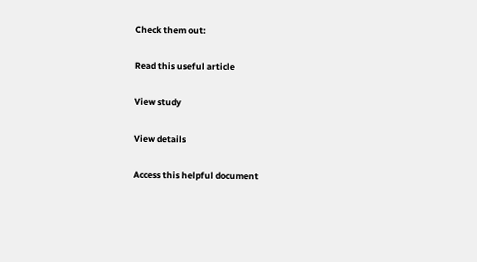Check them out:

Read this useful article

View study

View details

Access this helpful document